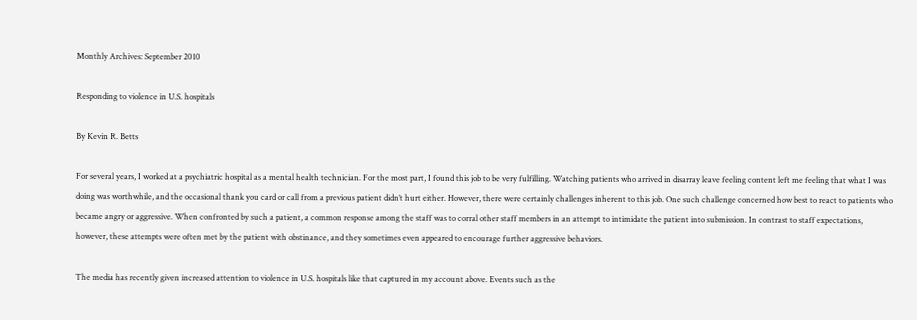Monthly Archives: September 2010

Responding to violence in U.S. hospitals

By Kevin R. Betts

For several years, I worked at a psychiatric hospital as a mental health technician. For the most part, I found this job to be very fulfilling. Watching patients who arrived in disarray leave feeling content left me feeling that what I was doing was worthwhile, and the occasional thank you card or call from a previous patient didn’t hurt either. However, there were certainly challenges inherent to this job. One such challenge concerned how best to react to patients who became angry or aggressive. When confronted by such a patient, a common response among the staff was to corral other staff members in an attempt to intimidate the patient into submission. In contrast to staff expectations, however, these attempts were often met by the patient with obstinance, and they sometimes even appeared to encourage further aggressive behaviors.

The media has recently given increased attention to violence in U.S. hospitals like that captured in my account above. Events such as the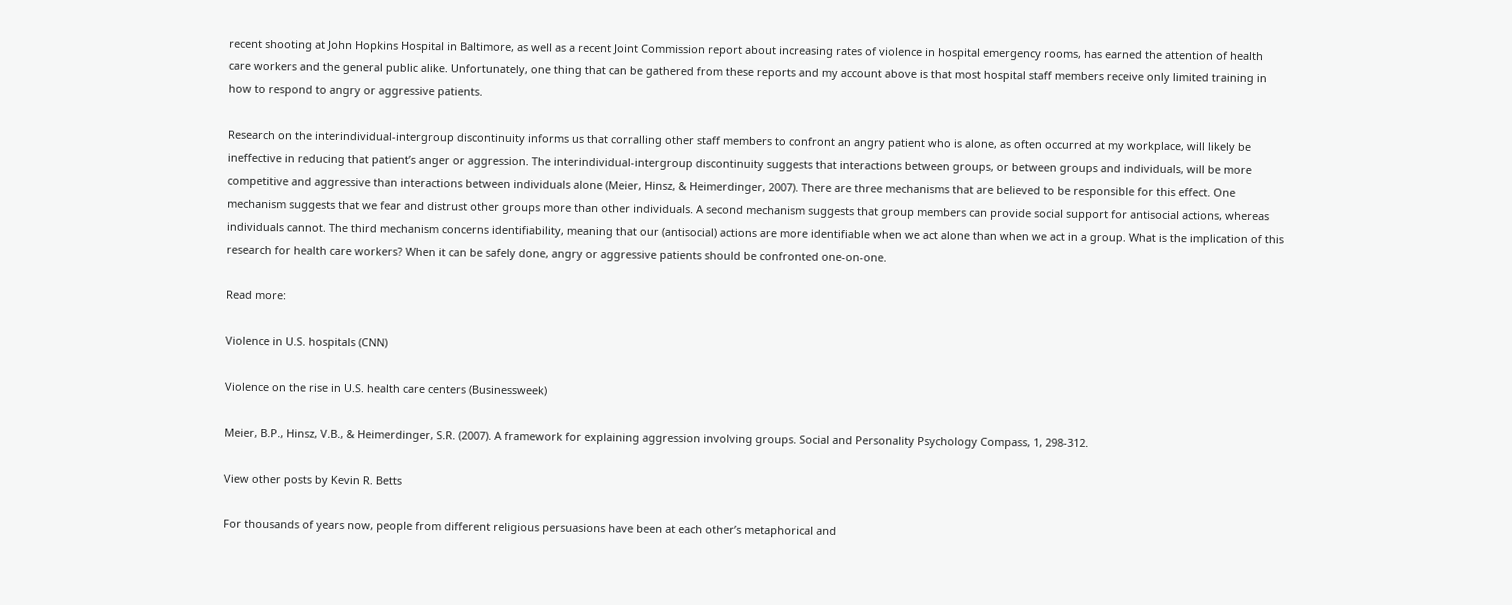recent shooting at John Hopkins Hospital in Baltimore, as well as a recent Joint Commission report about increasing rates of violence in hospital emergency rooms, has earned the attention of health care workers and the general public alike. Unfortunately, one thing that can be gathered from these reports and my account above is that most hospital staff members receive only limited training in how to respond to angry or aggressive patients.

Research on the interindividual-intergroup discontinuity informs us that corralling other staff members to confront an angry patient who is alone, as often occurred at my workplace, will likely be ineffective in reducing that patient’s anger or aggression. The interindividual-intergroup discontinuity suggests that interactions between groups, or between groups and individuals, will be more competitive and aggressive than interactions between individuals alone (Meier, Hinsz, & Heimerdinger, 2007). There are three mechanisms that are believed to be responsible for this effect. One mechanism suggests that we fear and distrust other groups more than other individuals. A second mechanism suggests that group members can provide social support for antisocial actions, whereas individuals cannot. The third mechanism concerns identifiability, meaning that our (antisocial) actions are more identifiable when we act alone than when we act in a group. What is the implication of this research for health care workers? When it can be safely done, angry or aggressive patients should be confronted one-on-one.

Read more:

Violence in U.S. hospitals (CNN)

Violence on the rise in U.S. health care centers (Businessweek)

Meier, B.P., Hinsz, V.B., & Heimerdinger, S.R. (2007). A framework for explaining aggression involving groups. Social and Personality Psychology Compass, 1, 298-312.

View other posts by Kevin R. Betts

For thousands of years now, people from different religious persuasions have been at each other’s metaphorical and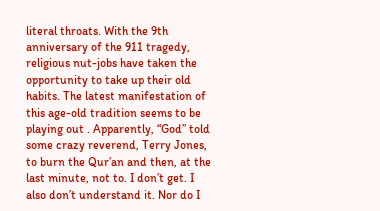literal throats. With the 9th anniversary of the 911 tragedy, religious nut-jobs have taken the opportunity to take up their old habits. The latest manifestation of this age-old tradition seems to be playing out . Apparently, “God” told some crazy reverend, Terry Jones, to burn the Qur’an and then, at the last minute, not to. I don’t get. I also don’t understand it. Nor do I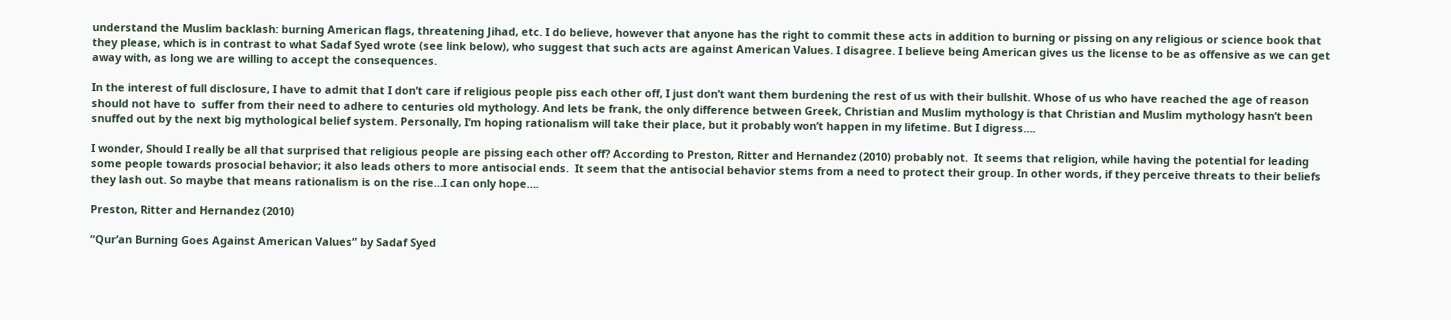understand the Muslim backlash: burning American flags, threatening Jihad, etc. I do believe, however that anyone has the right to commit these acts in addition to burning or pissing on any religious or science book that they please, which is in contrast to what Sadaf Syed wrote (see link below), who suggest that such acts are against American Values. I disagree. I believe being American gives us the license to be as offensive as we can get away with, as long we are willing to accept the consequences.

In the interest of full disclosure, I have to admit that I don’t care if religious people piss each other off, I just don’t want them burdening the rest of us with their bullshit. Whose of us who have reached the age of reason should not have to  suffer from their need to adhere to centuries old mythology. And lets be frank, the only difference between Greek, Christian and Muslim mythology is that Christian and Muslim mythology hasn’t been snuffed out by the next big mythological belief system. Personally, I’m hoping rationalism will take their place, but it probably won’t happen in my lifetime. But I digress….

I wonder, Should I really be all that surprised that religious people are pissing each other off? According to Preston, Ritter and Hernandez (2010) probably not.  It seems that religion, while having the potential for leading some people towards prosocial behavior; it also leads others to more antisocial ends.  It seem that the antisocial behavior stems from a need to protect their group. In other words, if they perceive threats to their beliefs they lash out. So maybe that means rationalism is on the rise…I can only hope….

Preston, Ritter and Hernandez (2010)

“Qur’an Burning Goes Against American Values” by Sadaf Syed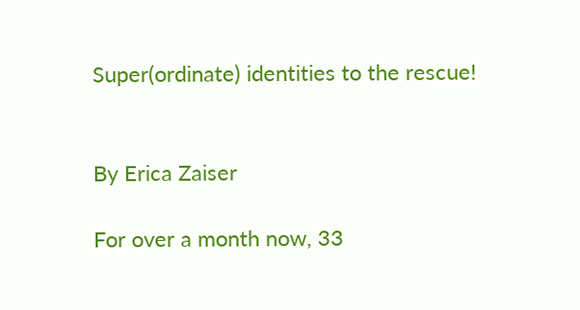Super(ordinate) identities to the rescue!


By Erica Zaiser

For over a month now, 33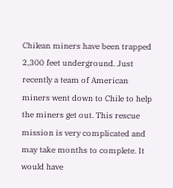Chilean miners have been trapped 2,300 feet underground. Just recently a team of American miners went down to Chile to help the miners get out. This rescue mission is very complicated and may take months to complete. It would have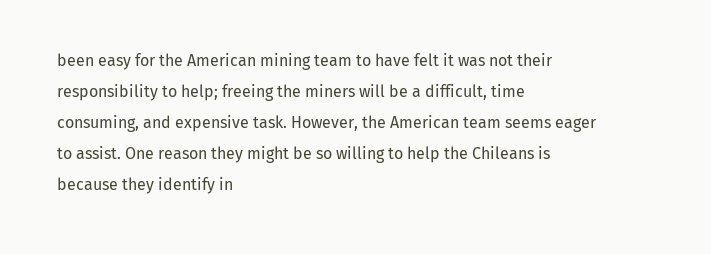been easy for the American mining team to have felt it was not their responsibility to help; freeing the miners will be a difficult, time consuming, and expensive task. However, the American team seems eager to assist. One reason they might be so willing to help the Chileans is because they identify in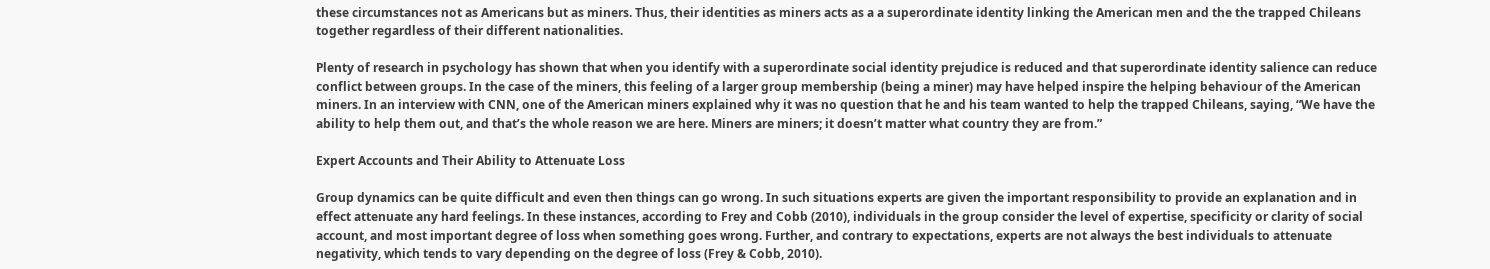these circumstances not as Americans but as miners. Thus, their identities as miners acts as a a superordinate identity linking the American men and the the trapped Chileans together regardless of their different nationalities.

Plenty of research in psychology has shown that when you identify with a superordinate social identity prejudice is reduced and that superordinate identity salience can reduce conflict between groups. In the case of the miners, this feeling of a larger group membership (being a miner) may have helped inspire the helping behaviour of the American miners. In an interview with CNN, one of the American miners explained why it was no question that he and his team wanted to help the trapped Chileans, saying, “We have the ability to help them out, and that’s the whole reason we are here. Miners are miners; it doesn’t matter what country they are from.”

Expert Accounts and Their Ability to Attenuate Loss

Group dynamics can be quite difficult and even then things can go wrong. In such situations experts are given the important responsibility to provide an explanation and in effect attenuate any hard feelings. In these instances, according to Frey and Cobb (2010), individuals in the group consider the level of expertise, specificity or clarity of social account, and most important degree of loss when something goes wrong. Further, and contrary to expectations, experts are not always the best individuals to attenuate negativity, which tends to vary depending on the degree of loss (Frey & Cobb, 2010).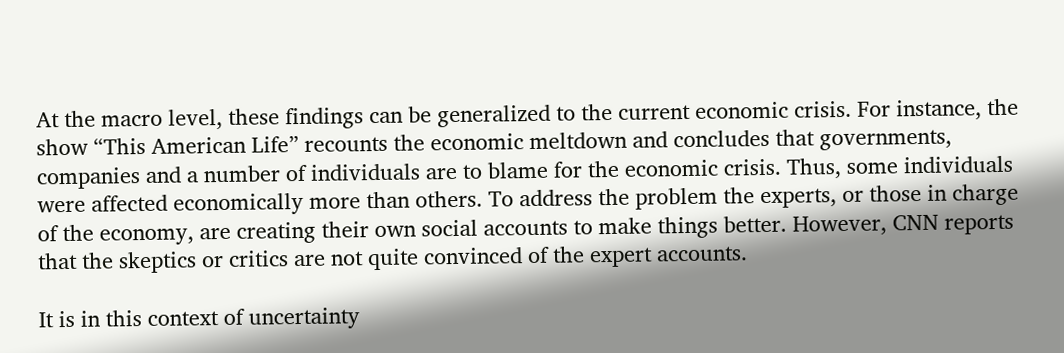At the macro level, these findings can be generalized to the current economic crisis. For instance, the show “This American Life” recounts the economic meltdown and concludes that governments, companies and a number of individuals are to blame for the economic crisis. Thus, some individuals were affected economically more than others. To address the problem the experts, or those in charge of the economy, are creating their own social accounts to make things better. However, CNN reports that the skeptics or critics are not quite convinced of the expert accounts.

It is in this context of uncertainty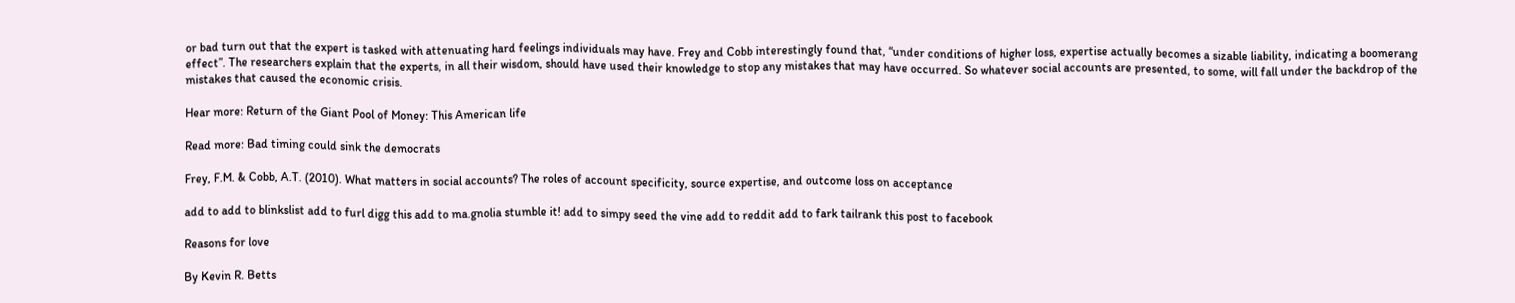or bad turn out that the expert is tasked with attenuating hard feelings individuals may have. Frey and Cobb interestingly found that, “under conditions of higher loss, expertise actually becomes a sizable liability, indicating a boomerang effect”. The researchers explain that the experts, in all their wisdom, should have used their knowledge to stop any mistakes that may have occurred. So whatever social accounts are presented, to some, will fall under the backdrop of the mistakes that caused the economic crisis.

Hear more: Return of the Giant Pool of Money: This American life

Read more: Bad timing could sink the democrats

Frey, F.M. & Cobb, A.T. (2010). What matters in social accounts? The roles of account specificity, source expertise, and outcome loss on acceptance

add to add to blinkslist add to furl digg this add to ma.gnolia stumble it! add to simpy seed the vine add to reddit add to fark tailrank this post to facebook

Reasons for love

By Kevin R. Betts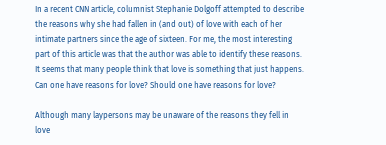In a recent CNN article, columnist Stephanie Dolgoff attempted to describe the reasons why she had fallen in (and out) of love with each of her intimate partners since the age of sixteen. For me, the most interesting part of this article was that the author was able to identify these reasons. It seems that many people think that love is something that just happens. Can one have reasons for love? Should one have reasons for love?

Although many laypersons may be unaware of the reasons they fell in love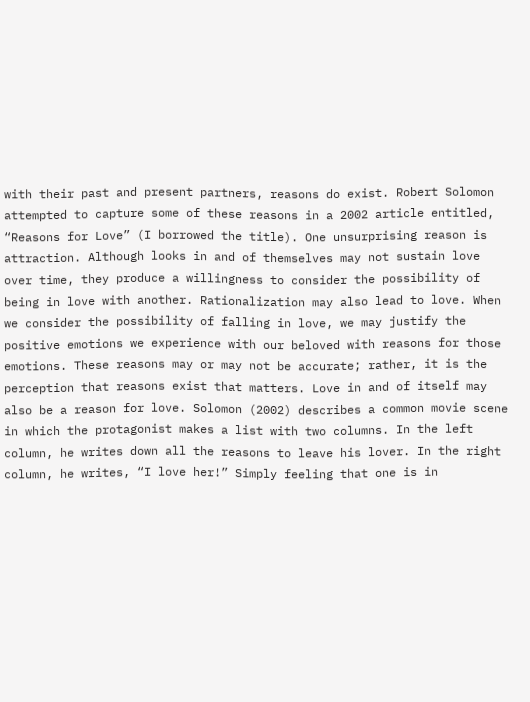with their past and present partners, reasons do exist. Robert Solomon attempted to capture some of these reasons in a 2002 article entitled, “Reasons for Love” (I borrowed the title). One unsurprising reason is attraction. Although looks in and of themselves may not sustain love over time, they produce a willingness to consider the possibility of being in love with another. Rationalization may also lead to love. When we consider the possibility of falling in love, we may justify the positive emotions we experience with our beloved with reasons for those emotions. These reasons may or may not be accurate; rather, it is the perception that reasons exist that matters. Love in and of itself may also be a reason for love. Solomon (2002) describes a common movie scene in which the protagonist makes a list with two columns. In the left column, he writes down all the reasons to leave his lover. In the right column, he writes, “I love her!” Simply feeling that one is in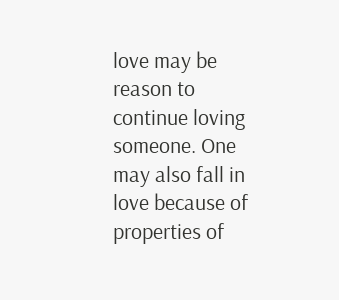love may be reason to continue loving someone. One may also fall in love because of properties of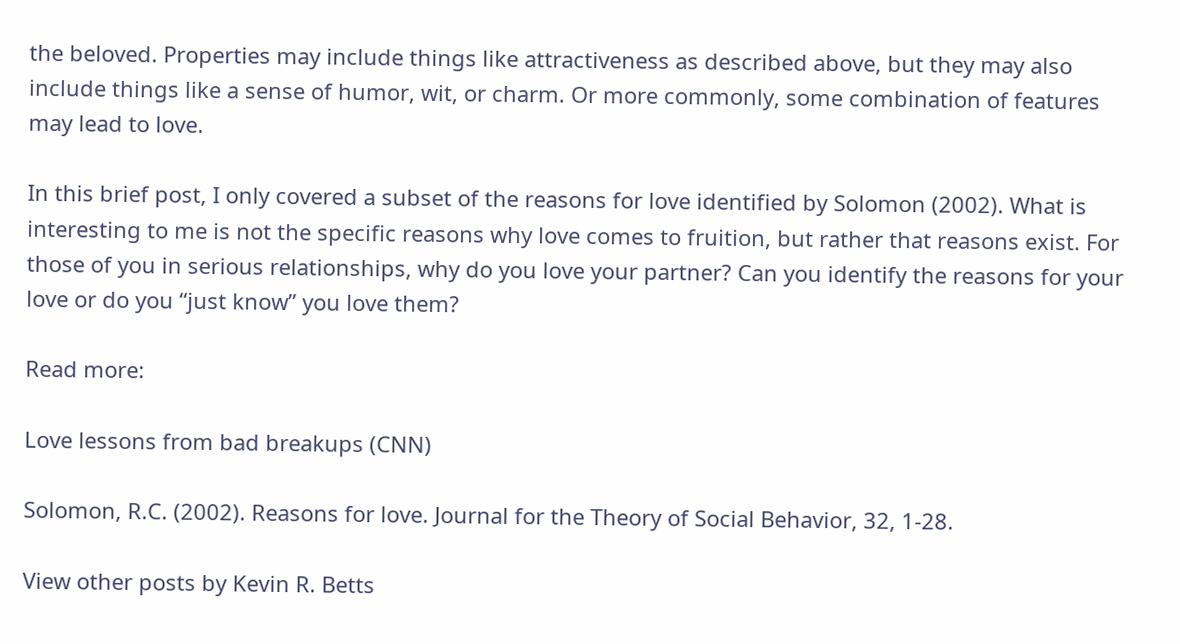the beloved. Properties may include things like attractiveness as described above, but they may also include things like a sense of humor, wit, or charm. Or more commonly, some combination of features may lead to love.

In this brief post, I only covered a subset of the reasons for love identified by Solomon (2002). What is interesting to me is not the specific reasons why love comes to fruition, but rather that reasons exist. For those of you in serious relationships, why do you love your partner? Can you identify the reasons for your love or do you “just know” you love them?

Read more:

Love lessons from bad breakups (CNN)

Solomon, R.C. (2002). Reasons for love. Journal for the Theory of Social Behavior, 32, 1-28.

View other posts by Kevin R. Betts